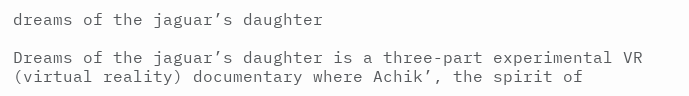dreams of the jaguar’s daughter

Dreams of the jaguar’s daughter is a three-part experimental VR (virtual reality) documentary where Achik’, the spirit of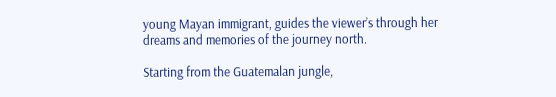young Mayan immigrant, guides the viewer’s through her dreams and memories of the journey north.

Starting from the Guatemalan jungle,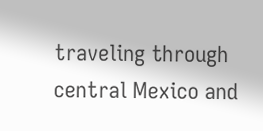traveling through central Mexico and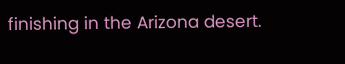finishing in the Arizona desert.